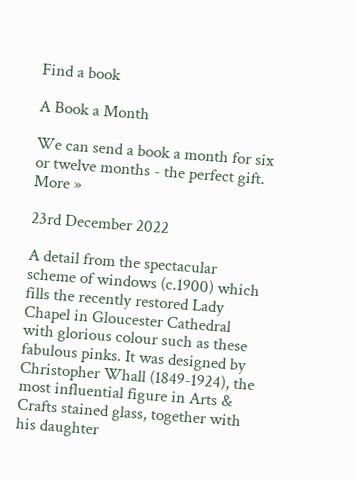Find a book

A Book a Month

We can send a book a month for six or twelve months - the perfect gift. More »

23rd December 2022

A detail from the spectacular scheme of windows (c.1900) which fills the recently restored Lady Chapel in Gloucester Cathedral with glorious colour such as these fabulous pinks. It was designed by Christopher Whall (1849-1924), the most influential figure in Arts & Crafts stained glass, together with his daughter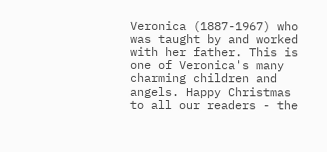Veronica (1887-1967) who was taught by and worked with her father. This is one of Veronica's many charming children and angels. Happy Christmas to all our readers - the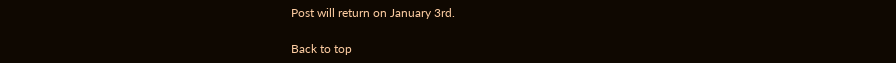Post will return on January 3rd.

Back to top